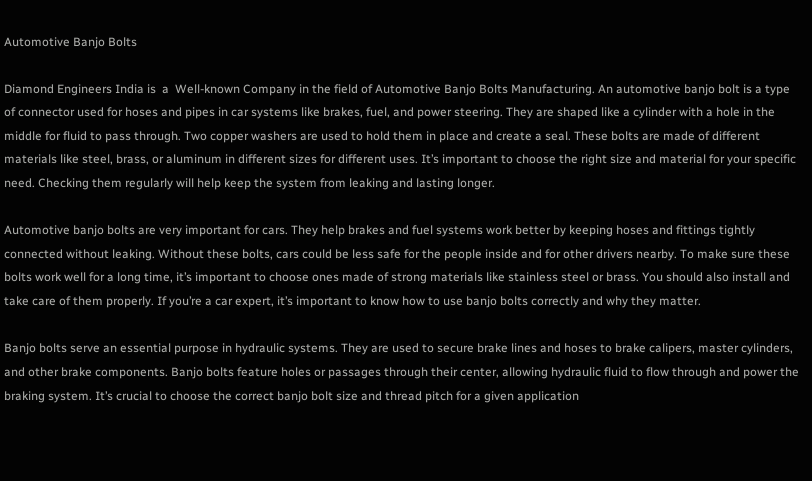Automotive Banjo Bolts

Diamond Engineers India is  a  Well-known Company in the field of Automotive Banjo Bolts Manufacturing. An automotive banjo bolt is a type of connector used for hoses and pipes in car systems like brakes, fuel, and power steering. They are shaped like a cylinder with a hole in the middle for fluid to pass through. Two copper washers are used to hold them in place and create a seal. These bolts are made of different materials like steel, brass, or aluminum in different sizes for different uses. It’s important to choose the right size and material for your specific need. Checking them regularly will help keep the system from leaking and lasting longer.

Automotive banjo bolts are very important for cars. They help brakes and fuel systems work better by keeping hoses and fittings tightly connected without leaking. Without these bolts, cars could be less safe for the people inside and for other drivers nearby. To make sure these bolts work well for a long time, it’s important to choose ones made of strong materials like stainless steel or brass. You should also install and take care of them properly. If you’re a car expert, it’s important to know how to use banjo bolts correctly and why they matter.

Banjo bolts serve an essential purpose in hydraulic systems. They are used to secure brake lines and hoses to brake calipers, master cylinders, and other brake components. Banjo bolts feature holes or passages through their center, allowing hydraulic fluid to flow through and power the braking system. It’s crucial to choose the correct banjo bolt size and thread pitch for a given application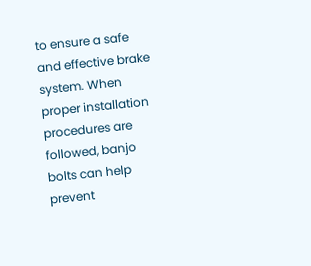to ensure a safe and effective brake system. When proper installation procedures are followed, banjo bolts can help prevent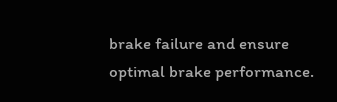brake failure and ensure optimal brake performance.